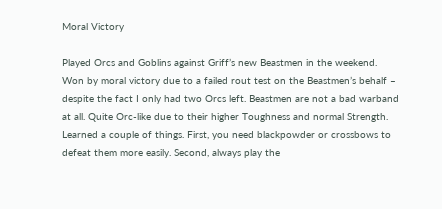Moral Victory

Played Orcs and Goblins against Griff’s new Beastmen in the weekend. Won by moral victory due to a failed rout test on the Beastmen’s behalf – despite the fact I only had two Orcs left. Beastmen are not a bad warband at all. Quite Orc-like due to their higher Toughness and normal Strength. Learned a couple of things. First, you need blackpowder or crossbows to defeat them more easily. Second, always play the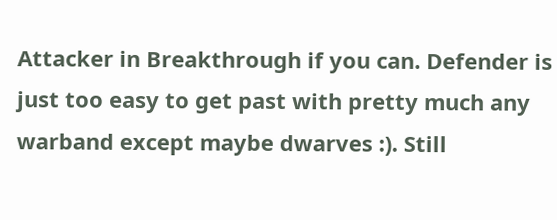Attacker in Breakthrough if you can. Defender is just too easy to get past with pretty much any warband except maybe dwarves :). Still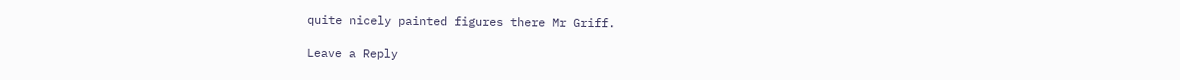quite nicely painted figures there Mr Griff.

Leave a Reply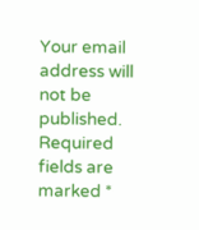Your email address will not be published. Required fields are marked *